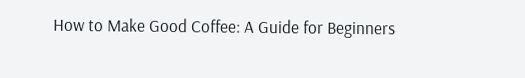How to Make Good Coffee: A Guide for Beginners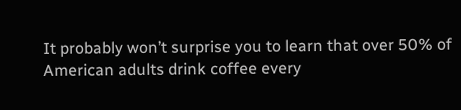It probably won’t surprise you to learn that over 50% of American adults drink coffee every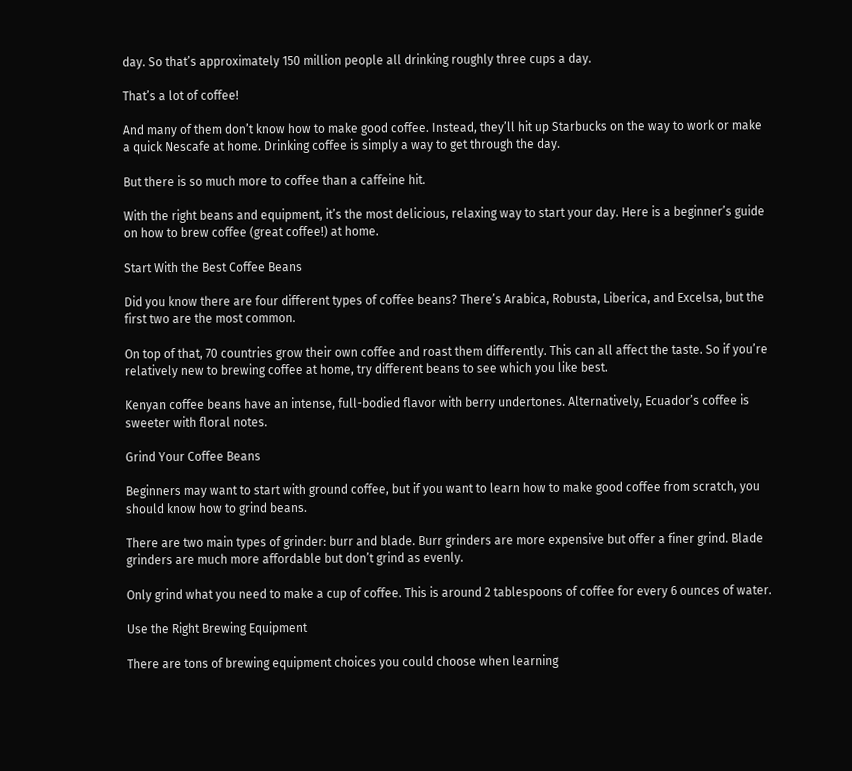day. So that’s approximately 150 million people all drinking roughly three cups a day.

That’s a lot of coffee!

And many of them don’t know how to make good coffee. Instead, they’ll hit up Starbucks on the way to work or make a quick Nescafe at home. Drinking coffee is simply a way to get through the day.

But there is so much more to coffee than a caffeine hit.

With the right beans and equipment, it’s the most delicious, relaxing way to start your day. Here is a beginner’s guide on how to brew coffee (great coffee!) at home.

Start With the Best Coffee Beans

Did you know there are four different types of coffee beans? There’s Arabica, Robusta, Liberica, and Excelsa, but the first two are the most common.

On top of that, 70 countries grow their own coffee and roast them differently. This can all affect the taste. So if you’re relatively new to brewing coffee at home, try different beans to see which you like best.

Kenyan coffee beans have an intense, full-bodied flavor with berry undertones. Alternatively, Ecuador’s coffee is sweeter with floral notes.

Grind Your Coffee Beans

Beginners may want to start with ground coffee, but if you want to learn how to make good coffee from scratch, you should know how to grind beans.

There are two main types of grinder: burr and blade. Burr grinders are more expensive but offer a finer grind. Blade grinders are much more affordable but don’t grind as evenly.

Only grind what you need to make a cup of coffee. This is around 2 tablespoons of coffee for every 6 ounces of water.

Use the Right Brewing Equipment

There are tons of brewing equipment choices you could choose when learning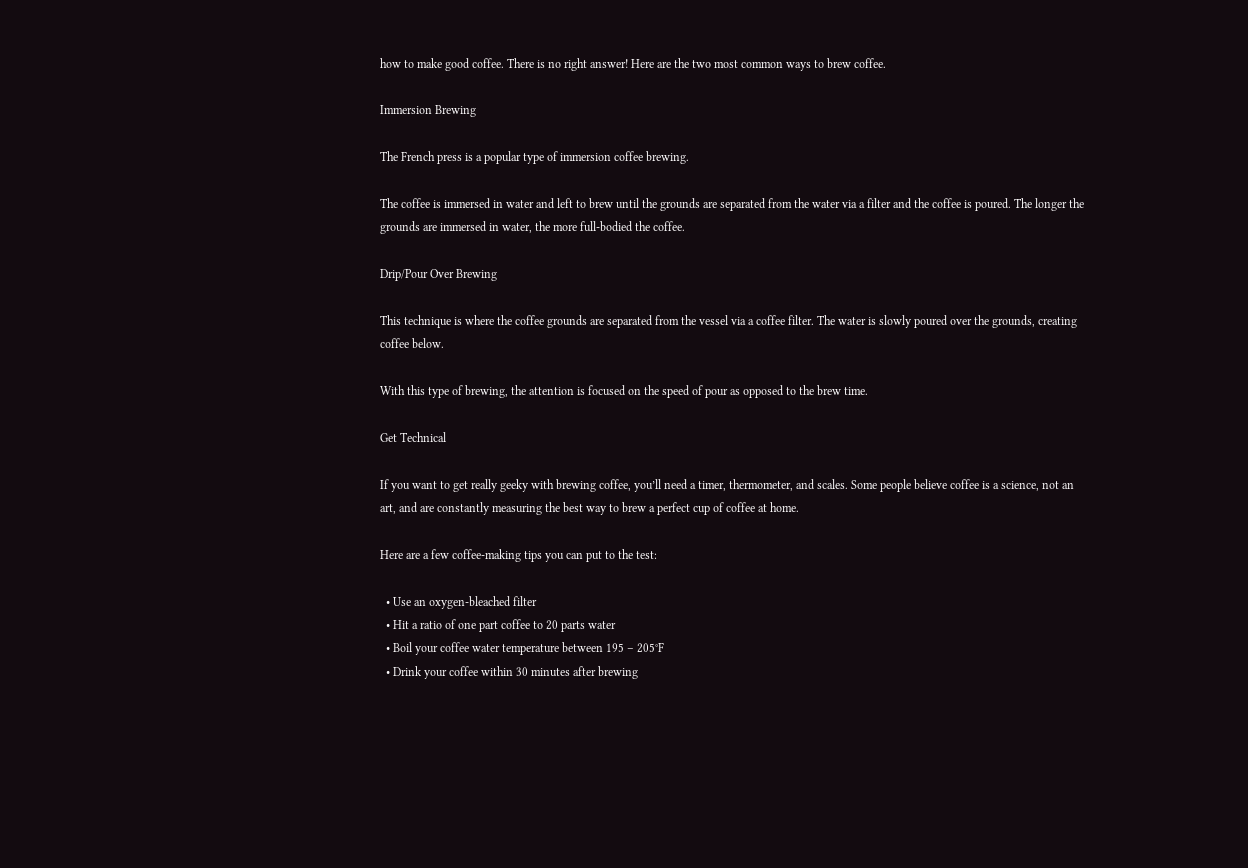how to make good coffee. There is no right answer! Here are the two most common ways to brew coffee.

Immersion Brewing

The French press is a popular type of immersion coffee brewing.

The coffee is immersed in water and left to brew until the grounds are separated from the water via a filter and the coffee is poured. The longer the grounds are immersed in water, the more full-bodied the coffee.

Drip/Pour Over Brewing

This technique is where the coffee grounds are separated from the vessel via a coffee filter. The water is slowly poured over the grounds, creating coffee below.

With this type of brewing, the attention is focused on the speed of pour as opposed to the brew time.

Get Technical

If you want to get really geeky with brewing coffee, you’ll need a timer, thermometer, and scales. Some people believe coffee is a science, not an art, and are constantly measuring the best way to brew a perfect cup of coffee at home.

Here are a few coffee-making tips you can put to the test:

  • Use an oxygen-bleached filter
  • Hit a ratio of one part coffee to 20 parts water
  • Boil your coffee water temperature between 195 – 205°F
  • Drink your coffee within 30 minutes after brewing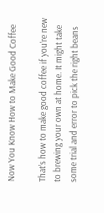Now You Know How to Make Good Coffee

That’s how to make good coffee if you’re new to brewing your own at home. It might take some trial and error to pick the right beans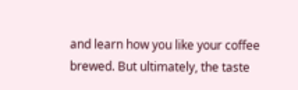and learn how you like your coffee brewed. But ultimately, the taste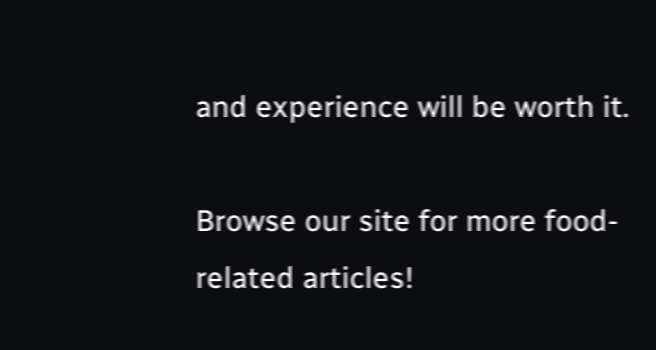and experience will be worth it.

Browse our site for more food-related articles!